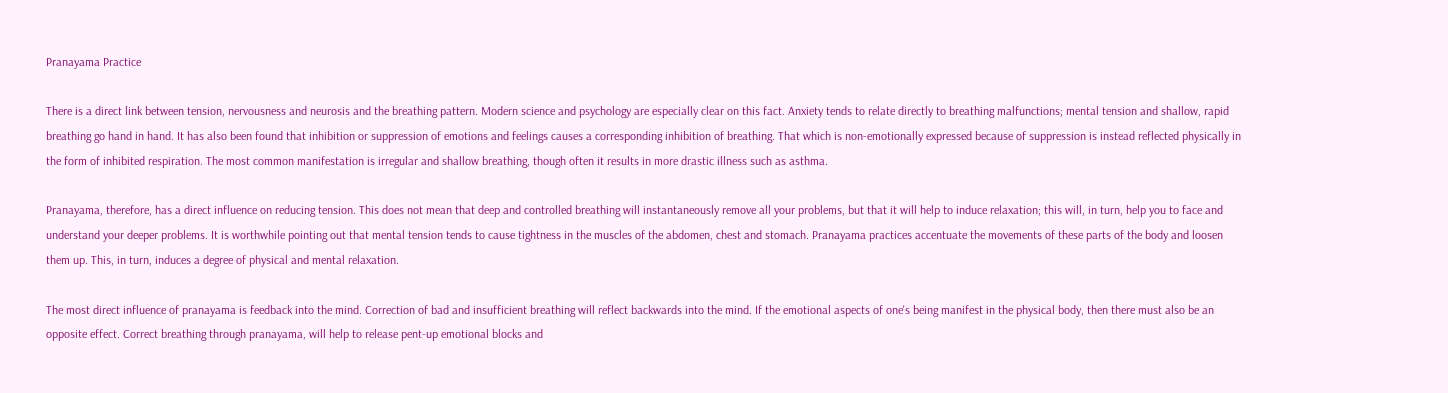Pranayama Practice

There is a direct link between tension, nervousness and neurosis and the breathing pattern. Modern science and psychology are especially clear on this fact. Anxiety tends to relate directly to breathing malfunctions; mental tension and shallow, rapid breathing go hand in hand. It has also been found that inhibition or suppression of emotions and feelings causes a corresponding inhibition of breathing. That which is non-emotionally expressed because of suppression is instead reflected physically in the form of inhibited respiration. The most common manifestation is irregular and shallow breathing, though often it results in more drastic illness such as asthma.

Pranayama, therefore, has a direct influence on reducing tension. This does not mean that deep and controlled breathing will instantaneously remove all your problems, but that it will help to induce relaxation; this will, in turn, help you to face and understand your deeper problems. It is worthwhile pointing out that mental tension tends to cause tightness in the muscles of the abdomen, chest and stomach. Pranayama practices accentuate the movements of these parts of the body and loosen them up. This, in turn, induces a degree of physical and mental relaxation.

The most direct influence of pranayama is feedback into the mind. Correction of bad and insufficient breathing will reflect backwards into the mind. If the emotional aspects of one's being manifest in the physical body, then there must also be an opposite effect. Correct breathing through pranayama, will help to release pent-up emotional blocks and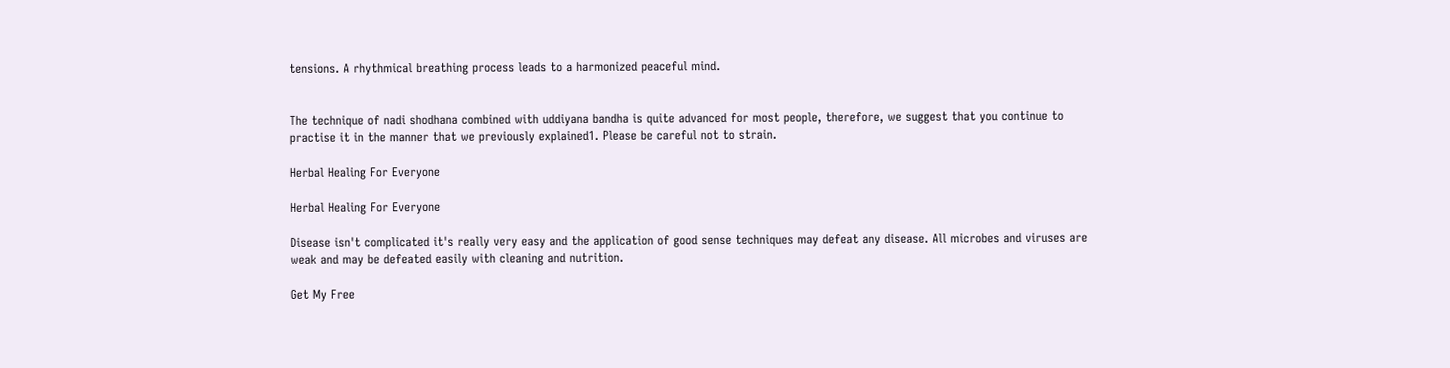tensions. A rhythmical breathing process leads to a harmonized peaceful mind.


The technique of nadi shodhana combined with uddiyana bandha is quite advanced for most people, therefore, we suggest that you continue to practise it in the manner that we previously explained1. Please be careful not to strain.

Herbal Healing For Everyone

Herbal Healing For Everyone

Disease isn't complicated it's really very easy and the application of good sense techniques may defeat any disease. All microbes and viruses are weak and may be defeated easily with cleaning and nutrition.

Get My Free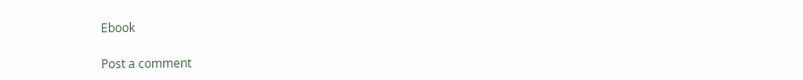Ebook

Post a comment